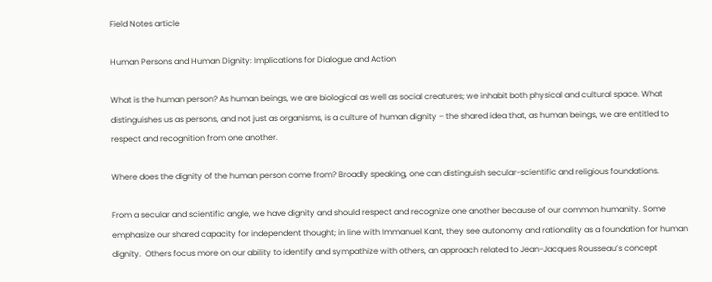Field Notes article

Human Persons and Human Dignity: Implications for Dialogue and Action

What is the human person? As human beings, we are biological as well as social creatures; we inhabit both physical and cultural space. What distinguishes us as persons, and not just as organisms, is a culture of human dignity – the shared idea that, as human beings, we are entitled to respect and recognition from one another.

Where does the dignity of the human person come from? Broadly speaking, one can distinguish secular-scientific and religious foundations.

From a secular and scientific angle, we have dignity and should respect and recognize one another because of our common humanity. Some emphasize our shared capacity for independent thought; in line with Immanuel Kant, they see autonomy and rationality as a foundation for human dignity.  Others focus more on our ability to identify and sympathize with others, an approach related to Jean-Jacques Rousseau’s concept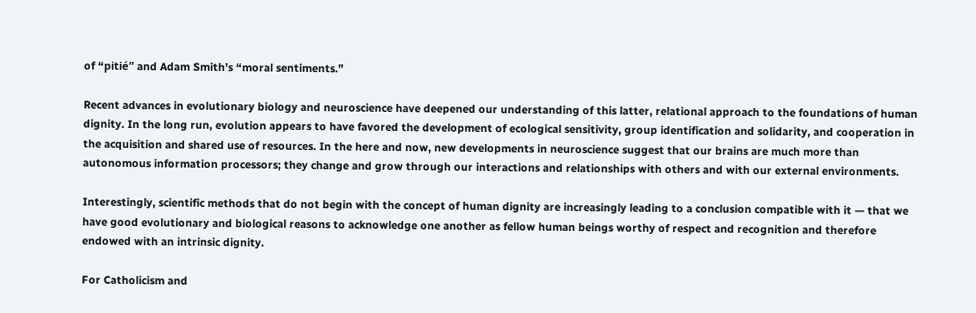of “pitié” and Adam Smith’s “moral sentiments.”

Recent advances in evolutionary biology and neuroscience have deepened our understanding of this latter, relational approach to the foundations of human dignity. In the long run, evolution appears to have favored the development of ecological sensitivity, group identification and solidarity, and cooperation in the acquisition and shared use of resources. In the here and now, new developments in neuroscience suggest that our brains are much more than autonomous information processors; they change and grow through our interactions and relationships with others and with our external environments.

Interestingly, scientific methods that do not begin with the concept of human dignity are increasingly leading to a conclusion compatible with it — that we have good evolutionary and biological reasons to acknowledge one another as fellow human beings worthy of respect and recognition and therefore endowed with an intrinsic dignity.

For Catholicism and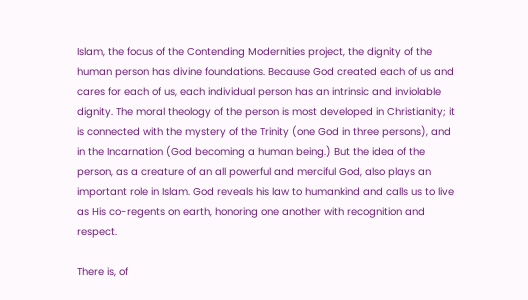Islam, the focus of the Contending Modernities project, the dignity of the human person has divine foundations. Because God created each of us and cares for each of us, each individual person has an intrinsic and inviolable dignity. The moral theology of the person is most developed in Christianity; it is connected with the mystery of the Trinity (one God in three persons), and in the Incarnation (God becoming a human being.) But the idea of the person, as a creature of an all powerful and merciful God, also plays an important role in Islam. God reveals his law to humankind and calls us to live as His co-regents on earth, honoring one another with recognition and respect.

There is, of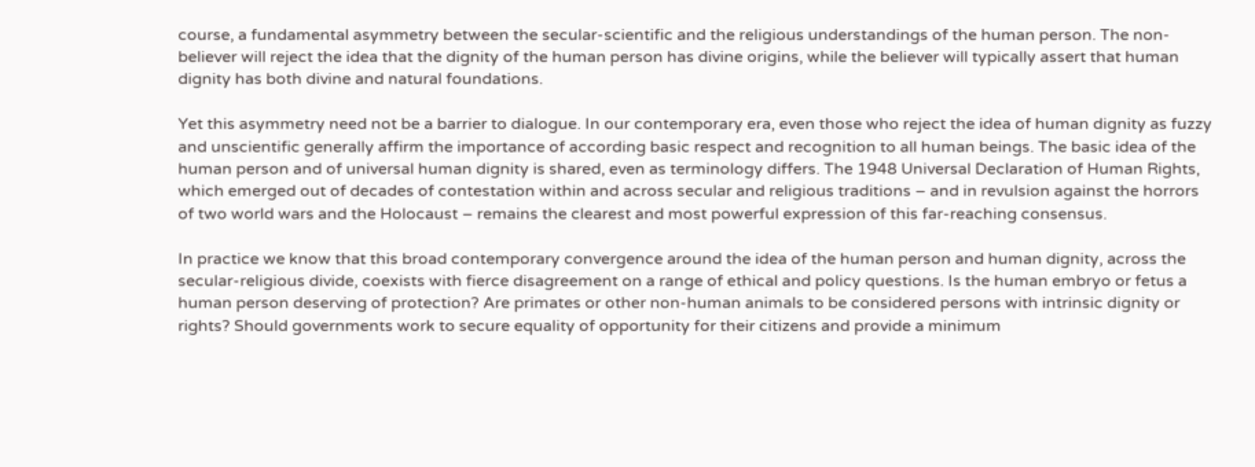course, a fundamental asymmetry between the secular-scientific and the religious understandings of the human person. The non-believer will reject the idea that the dignity of the human person has divine origins, while the believer will typically assert that human dignity has both divine and natural foundations.

Yet this asymmetry need not be a barrier to dialogue. In our contemporary era, even those who reject the idea of human dignity as fuzzy and unscientific generally affirm the importance of according basic respect and recognition to all human beings. The basic idea of the human person and of universal human dignity is shared, even as terminology differs. The 1948 Universal Declaration of Human Rights, which emerged out of decades of contestation within and across secular and religious traditions – and in revulsion against the horrors of two world wars and the Holocaust – remains the clearest and most powerful expression of this far-reaching consensus.

In practice we know that this broad contemporary convergence around the idea of the human person and human dignity, across the secular-religious divide, coexists with fierce disagreement on a range of ethical and policy questions. Is the human embryo or fetus a human person deserving of protection? Are primates or other non-human animals to be considered persons with intrinsic dignity or rights? Should governments work to secure equality of opportunity for their citizens and provide a minimum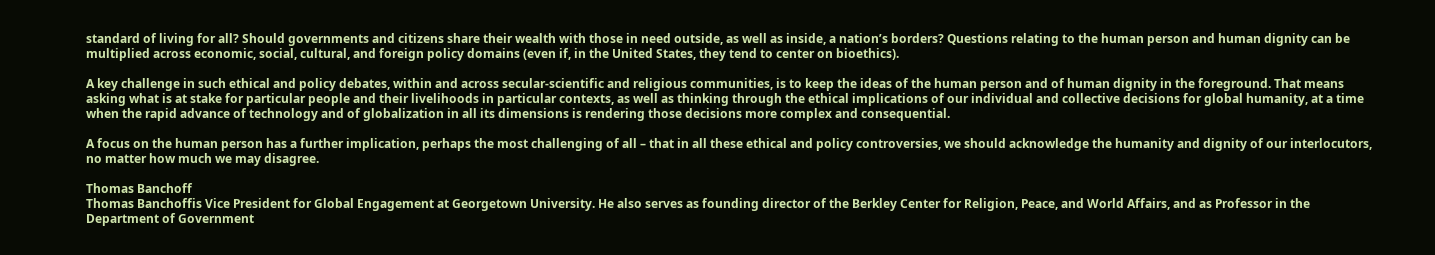standard of living for all? Should governments and citizens share their wealth with those in need outside, as well as inside, a nation’s borders? Questions relating to the human person and human dignity can be multiplied across economic, social, cultural, and foreign policy domains (even if, in the United States, they tend to center on bioethics).

A key challenge in such ethical and policy debates, within and across secular-scientific and religious communities, is to keep the ideas of the human person and of human dignity in the foreground. That means asking what is at stake for particular people and their livelihoods in particular contexts, as well as thinking through the ethical implications of our individual and collective decisions for global humanity, at a time when the rapid advance of technology and of globalization in all its dimensions is rendering those decisions more complex and consequential.

A focus on the human person has a further implication, perhaps the most challenging of all – that in all these ethical and policy controversies, we should acknowledge the humanity and dignity of our interlocutors, no matter how much we may disagree.

Thomas Banchoff
Thomas Banchoffis Vice President for Global Engagement at Georgetown University. He also serves as founding director of the Berkley Center for Religion, Peace, and World Affairs, and as Professor in the Department of Government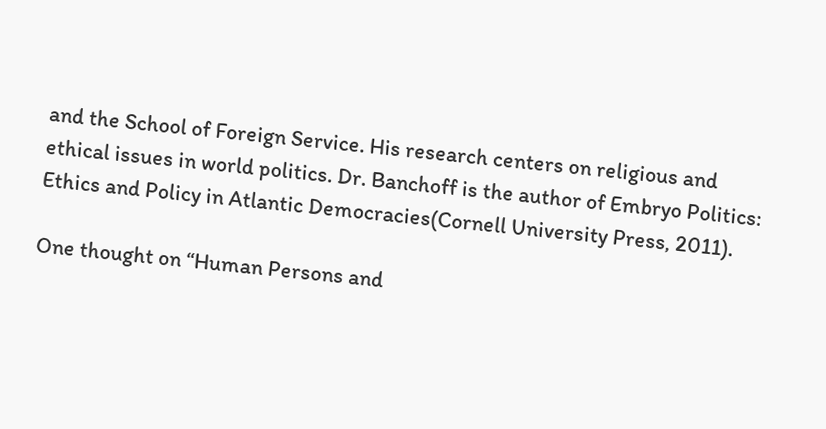and the School of Foreign Service. His research centers on religious and ethical issues in world politics. Dr. Banchoff is the author of Embryo Politics: Ethics and Policy in Atlantic Democracies(Cornell University Press, 2011).

One thought on “Human Persons and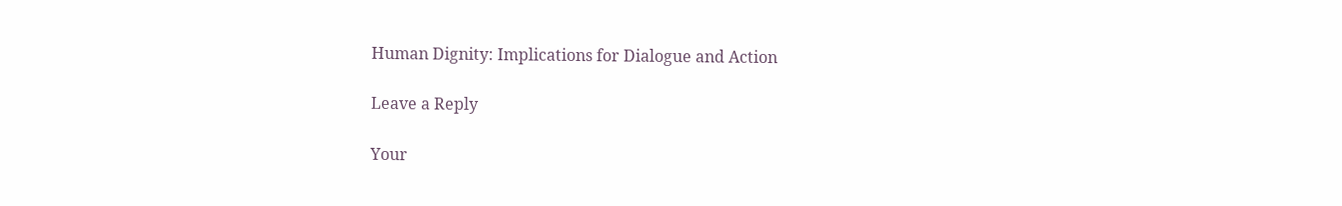Human Dignity: Implications for Dialogue and Action

Leave a Reply

Your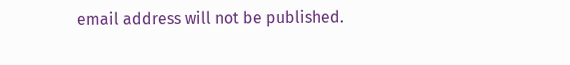email address will not be published.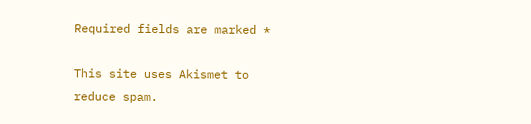Required fields are marked *

This site uses Akismet to reduce spam.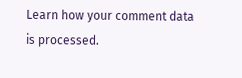Learn how your comment data is processed.